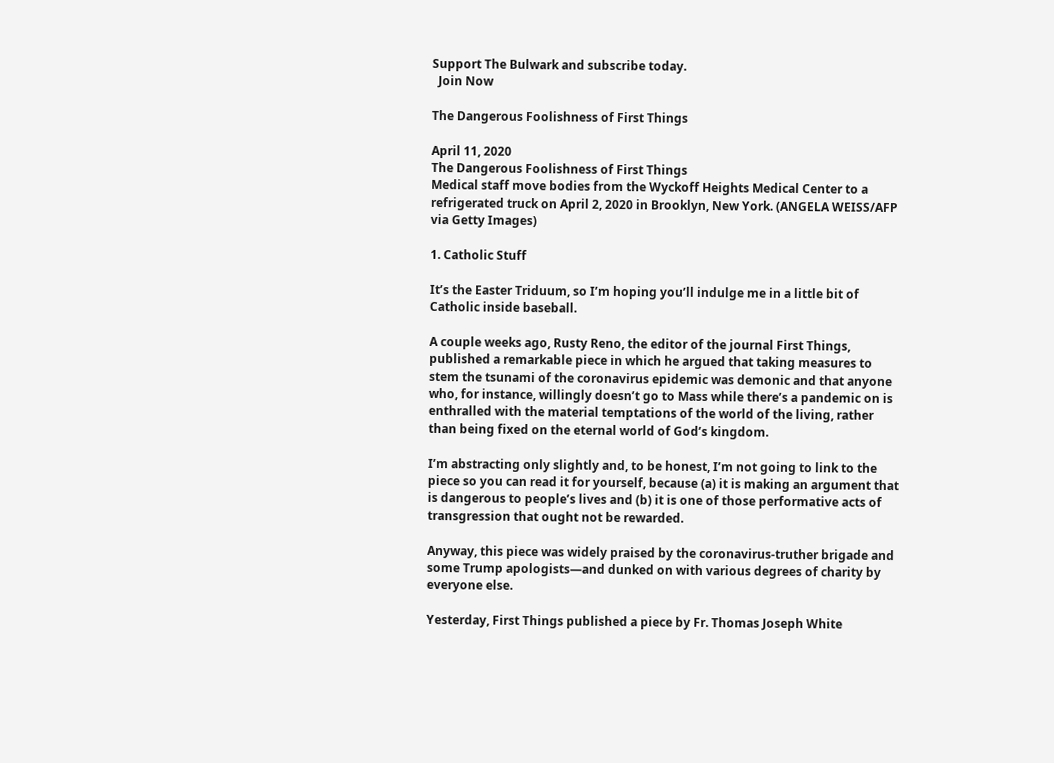Support The Bulwark and subscribe today.
  Join Now

The Dangerous Foolishness of First Things

April 11, 2020
The Dangerous Foolishness of First Things
Medical staff move bodies from the Wyckoff Heights Medical Center to a refrigerated truck on April 2, 2020 in Brooklyn, New York. (ANGELA WEISS/AFP via Getty Images)

1. Catholic Stuff

It’s the Easter Triduum, so I’m hoping you’ll indulge me in a little bit of Catholic inside baseball.

A couple weeks ago, Rusty Reno, the editor of the journal First Things, published a remarkable piece in which he argued that taking measures to stem the tsunami of the coronavirus epidemic was demonic and that anyone who, for instance, willingly doesn’t go to Mass while there’s a pandemic on is enthralled with the material temptations of the world of the living, rather than being fixed on the eternal world of God’s kingdom.

I’m abstracting only slightly and, to be honest, I’m not going to link to the piece so you can read it for yourself, because (a) it is making an argument that is dangerous to people’s lives and (b) it is one of those performative acts of transgression that ought not be rewarded.

Anyway, this piece was widely praised by the coronavirus-truther brigade and some Trump apologists—and dunked on with various degrees of charity by everyone else.

Yesterday, First Things published a piece by Fr. Thomas Joseph White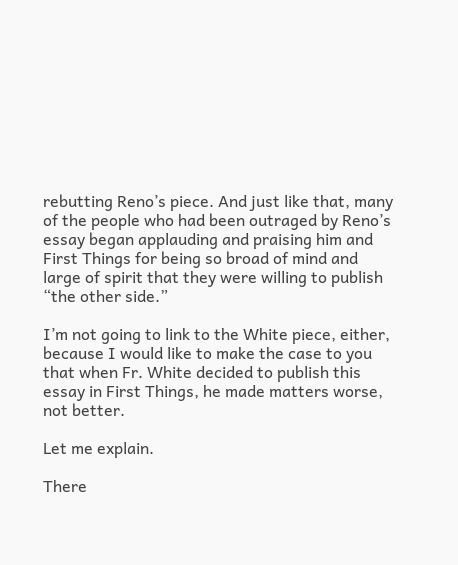rebutting Reno’s piece. And just like that, many of the people who had been outraged by Reno’s essay began applauding and praising him and First Things for being so broad of mind and large of spirit that they were willing to publish “the other side.”

I’m not going to link to the White piece, either, because I would like to make the case to you that when Fr. White decided to publish this essay in First Things, he made matters worse, not better.

Let me explain.

There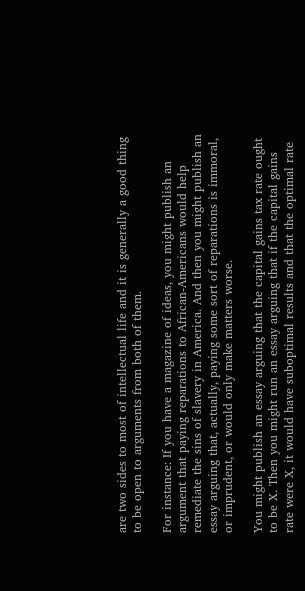are two sides to most of intellectual life and it is generally a good thing to be open to arguments from both of them.

For instance: If you have a magazine of ideas, you might publish an argument that paying reparations to African-Americans would help remediate the sins of slavery in America. And then you might publish an essay arguing that, actually, paying some sort of reparations is immoral, or imprudent, or would only make matters worse.

You might publish an essay arguing that the capital gains tax rate ought to be X. Then you might run an essay arguing that if the capital gains rate were X, it would have suboptimal results and that the optimal rate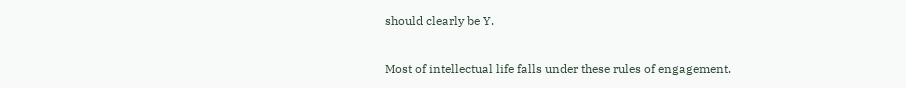should clearly be Y.

Most of intellectual life falls under these rules of engagement.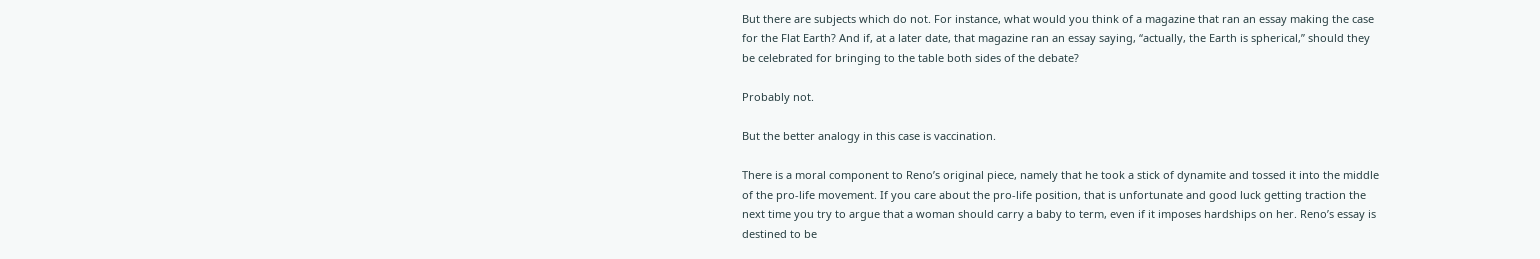But there are subjects which do not. For instance, what would you think of a magazine that ran an essay making the case for the Flat Earth? And if, at a later date, that magazine ran an essay saying, “actually, the Earth is spherical,” should they be celebrated for bringing to the table both sides of the debate?

Probably not.

But the better analogy in this case is vaccination.

There is a moral component to Reno’s original piece, namely that he took a stick of dynamite and tossed it into the middle of the pro-life movement. If you care about the pro-life position, that is unfortunate and good luck getting traction the next time you try to argue that a woman should carry a baby to term, even if it imposes hardships on her. Reno’s essay is destined to be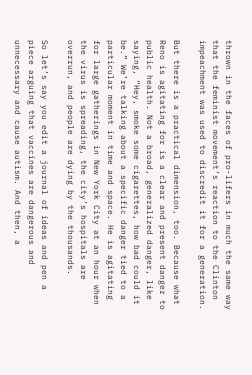thrown in the faces of pro-lifers in much the same way that the feminist movement’s reaction to the Clinton impeachment was used to discredit it for a generation.

But there is a practical dimension, too. Because what Reno is agitating for is a clear and present danger to public health. Not a broad, generalized danger, like saying, “Hey, smoke some cigarettes, how bad could it be.” We’re talking about a specific danger tied to a particular moment in time and space. He is agitating for large gatherings in New York City at an hour when the virus is spreading, the city’s hospitals are overrun, and people are dying by the thousands.

So let’s say you edit a journal of ideas and pen a piece arguing that vaccines are dangerous and unnecessary and cause autism. And then, a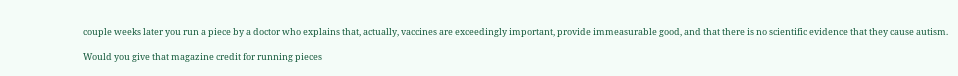couple weeks later you run a piece by a doctor who explains that, actually, vaccines are exceedingly important, provide immeasurable good, and that there is no scientific evidence that they cause autism.

Would you give that magazine credit for running pieces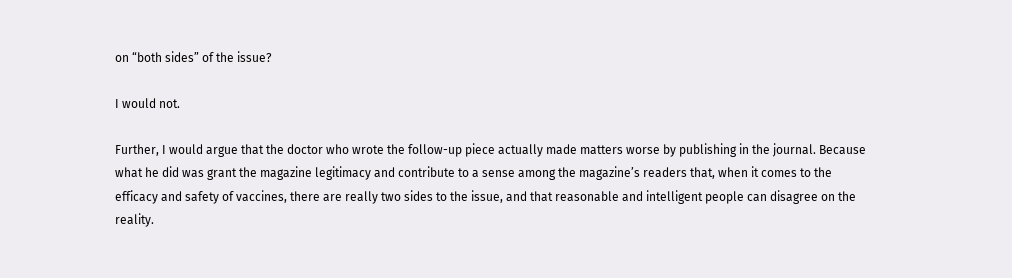on “both sides” of the issue?

I would not.

Further, I would argue that the doctor who wrote the follow-up piece actually made matters worse by publishing in the journal. Because what he did was grant the magazine legitimacy and contribute to a sense among the magazine’s readers that, when it comes to the efficacy and safety of vaccines, there are really two sides to the issue, and that reasonable and intelligent people can disagree on the reality.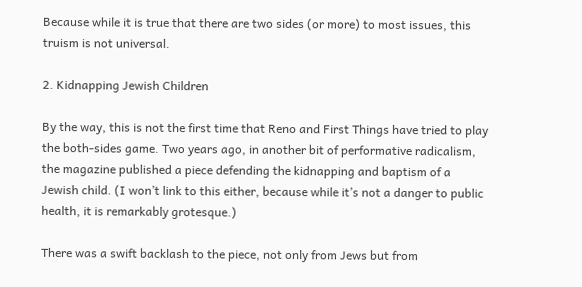Because while it is true that there are two sides (or more) to most issues, this truism is not universal.

2. Kidnapping Jewish Children

By the way, this is not the first time that Reno and First Things have tried to play the both-sides game. Two years ago, in another bit of performative radicalism, the magazine published a piece defending the kidnapping and baptism of a Jewish child. (I won’t link to this either, because while it’s not a danger to public health, it is remarkably grotesque.)

There was a swift backlash to the piece, not only from Jews but from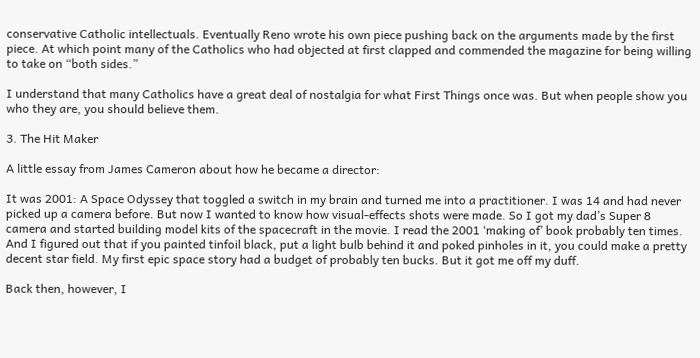conservative Catholic intellectuals. Eventually Reno wrote his own piece pushing back on the arguments made by the first piece. At which point many of the Catholics who had objected at first clapped and commended the magazine for being willing to take on “both sides.”

I understand that many Catholics have a great deal of nostalgia for what First Things once was. But when people show you who they are, you should believe them.

3. The Hit Maker

A little essay from James Cameron about how he became a director:

It was 2001: A Space Odyssey that toggled a switch in my brain and turned me into a practitioner. I was 14 and had never picked up a camera before. But now I wanted to know how visual-effects shots were made. So I got my dad’s Super 8 camera and started building model kits of the spacecraft in the movie. I read the 2001 ‘making of’ book probably ten times. And I figured out that if you painted tinfoil black, put a light bulb behind it and poked pinholes in it, you could make a pretty decent star field. My first epic space story had a budget of probably ten bucks. But it got me off my duff.

Back then, however, I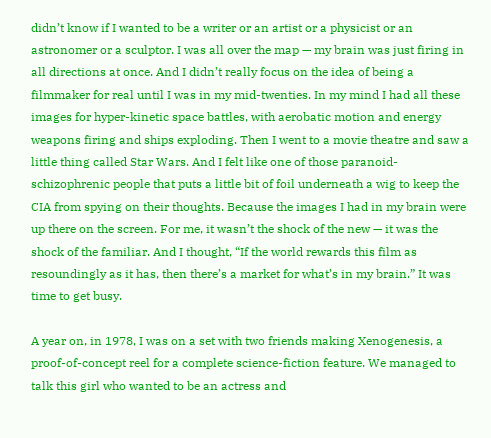didn’t know if I wanted to be a writer or an artist or a physicist or an astronomer or a sculptor. I was all over the map — my brain was just firing in all directions at once. And I didn’t really focus on the idea of being a filmmaker for real until I was in my mid-twenties. In my mind I had all these images for hyper-kinetic space battles, with aerobatic motion and energy weapons firing and ships exploding. Then I went to a movie theatre and saw a little thing called Star Wars. And I felt like one of those paranoid-schizophrenic people that puts a little bit of foil underneath a wig to keep the CIA from spying on their thoughts. Because the images I had in my brain were up there on the screen. For me, it wasn’t the shock of the new — it was the shock of the familiar. And I thought, “If the world rewards this film as resoundingly as it has, then there’s a market for what’s in my brain.” It was time to get busy.

A year on, in 1978, I was on a set with two friends making Xenogenesis, a proof-of-concept reel for a complete science-fiction feature. We managed to talk this girl who wanted to be an actress and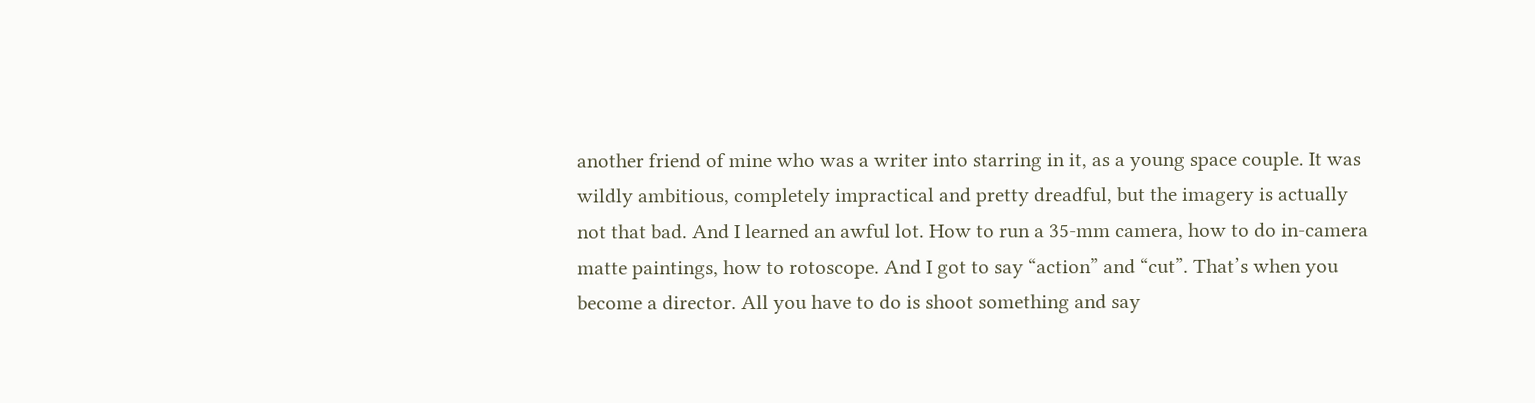another friend of mine who was a writer into starring in it, as a young space couple. It was wildly ambitious, completely impractical and pretty dreadful, but the imagery is actually not that bad. And I learned an awful lot. How to run a 35-mm camera, how to do in-camera matte paintings, how to rotoscope. And I got to say “action” and “cut”. That’s when you become a director. All you have to do is shoot something and say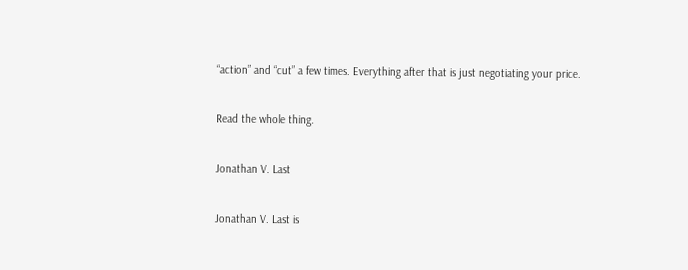“action” and “cut” a few times. Everything after that is just negotiating your price.

Read the whole thing.

Jonathan V. Last

Jonathan V. Last is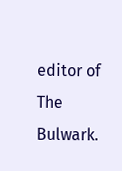editor of The Bulwark.